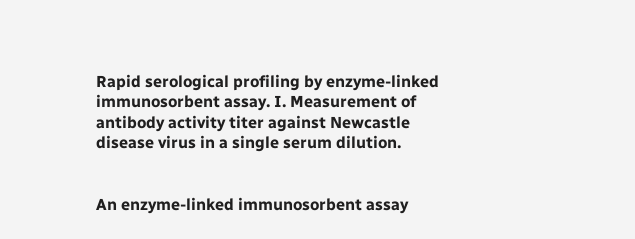Rapid serological profiling by enzyme-linked immunosorbent assay. I. Measurement of antibody activity titer against Newcastle disease virus in a single serum dilution.


An enzyme-linked immunosorbent assay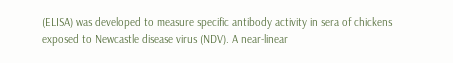(ELISA) was developed to measure specific antibody activity in sera of chickens exposed to Newcastle disease virus (NDV). A near-linear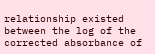relationship existed between the log of the corrected absorbance of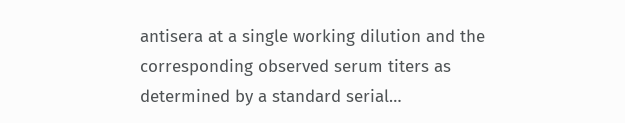antisera at a single working dilution and the corresponding observed serum titers as determined by a standard serial…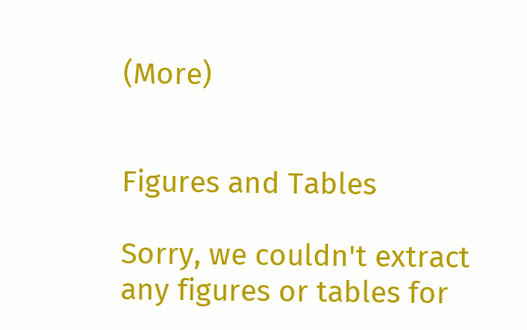(More)


Figures and Tables

Sorry, we couldn't extract any figures or tables for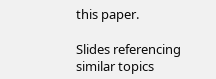this paper.

Slides referencing similar topics